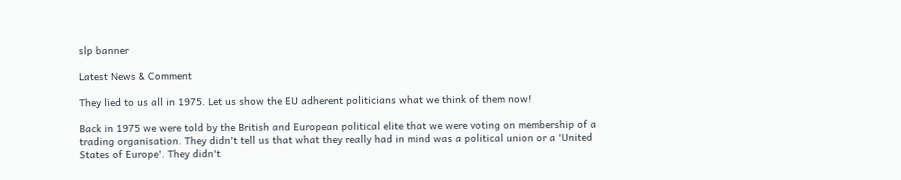slp banner

Latest News & Comment

They lied to us all in 1975. Let us show the EU adherent politicians what we think of them now!

Back in 1975 we were told by the British and European political elite that we were voting on membership of a trading organisation. They didn't tell us that what they really had in mind was a political union or a 'United States of Europe'. They didn't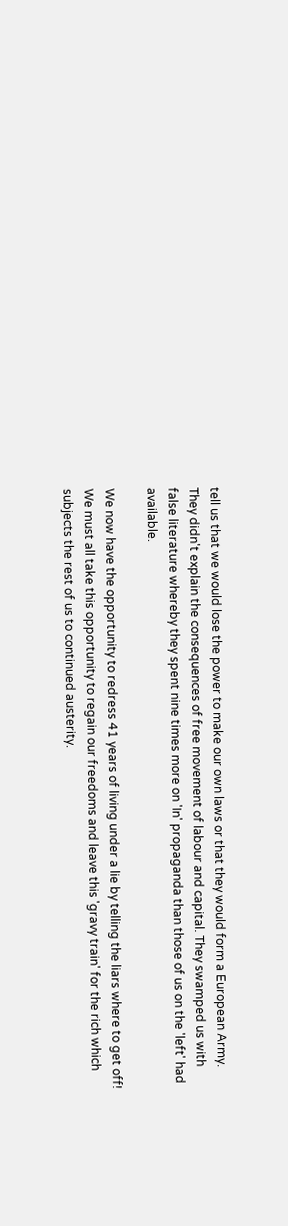tell us that we would lose the power to make our own laws or that they would form a European Army. They didn't explain the consequences of free movement of labour and capital. They swamped us with false literature whereby they spent nine times more on 'In' propaganda than those of us on the 'left' had available.

We now have the opportunity to redress 41 years of living under a lie by telling the liars where to get off! We must all take this opportunity to regain our freedoms and leave this 'gravy train' for the rich which subjects the rest of us to continued austerity.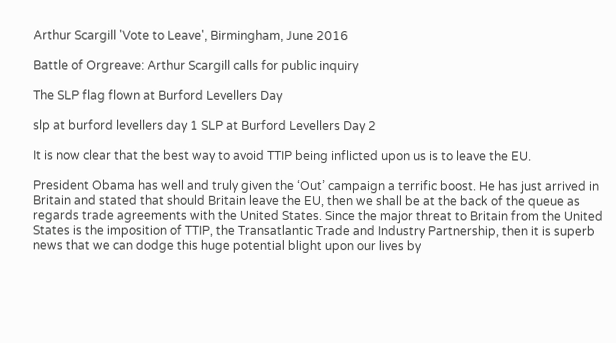Arthur Scargill 'Vote to Leave', Birmingham, June 2016

Battle of Orgreave: Arthur Scargill calls for public inquiry

The SLP flag flown at Burford Levellers Day

slp at burford levellers day 1 SLP at Burford Levellers Day 2

It is now clear that the best way to avoid TTIP being inflicted upon us is to leave the EU.

President Obama has well and truly given the ‘Out’ campaign a terrific boost. He has just arrived in Britain and stated that should Britain leave the EU, then we shall be at the back of the queue as regards trade agreements with the United States. Since the major threat to Britain from the United States is the imposition of TTIP, the Transatlantic Trade and Industry Partnership, then it is superb news that we can dodge this huge potential blight upon our lives by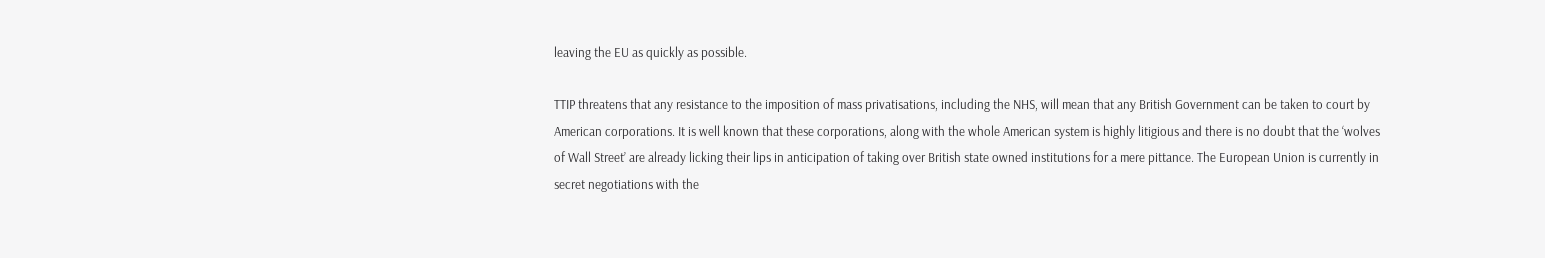leaving the EU as quickly as possible.

TTIP threatens that any resistance to the imposition of mass privatisations, including the NHS, will mean that any British Government can be taken to court by American corporations. It is well known that these corporations, along with the whole American system is highly litigious and there is no doubt that the ‘wolves of Wall Street’ are already licking their lips in anticipation of taking over British state owned institutions for a mere pittance. The European Union is currently in secret negotiations with the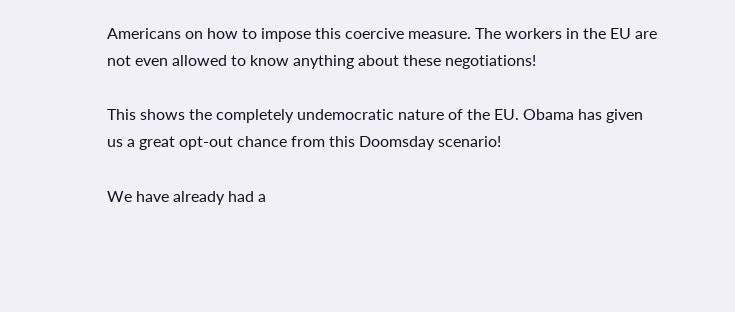Americans on how to impose this coercive measure. The workers in the EU are not even allowed to know anything about these negotiations!

This shows the completely undemocratic nature of the EU. Obama has given us a great opt-out chance from this Doomsday scenario!

We have already had a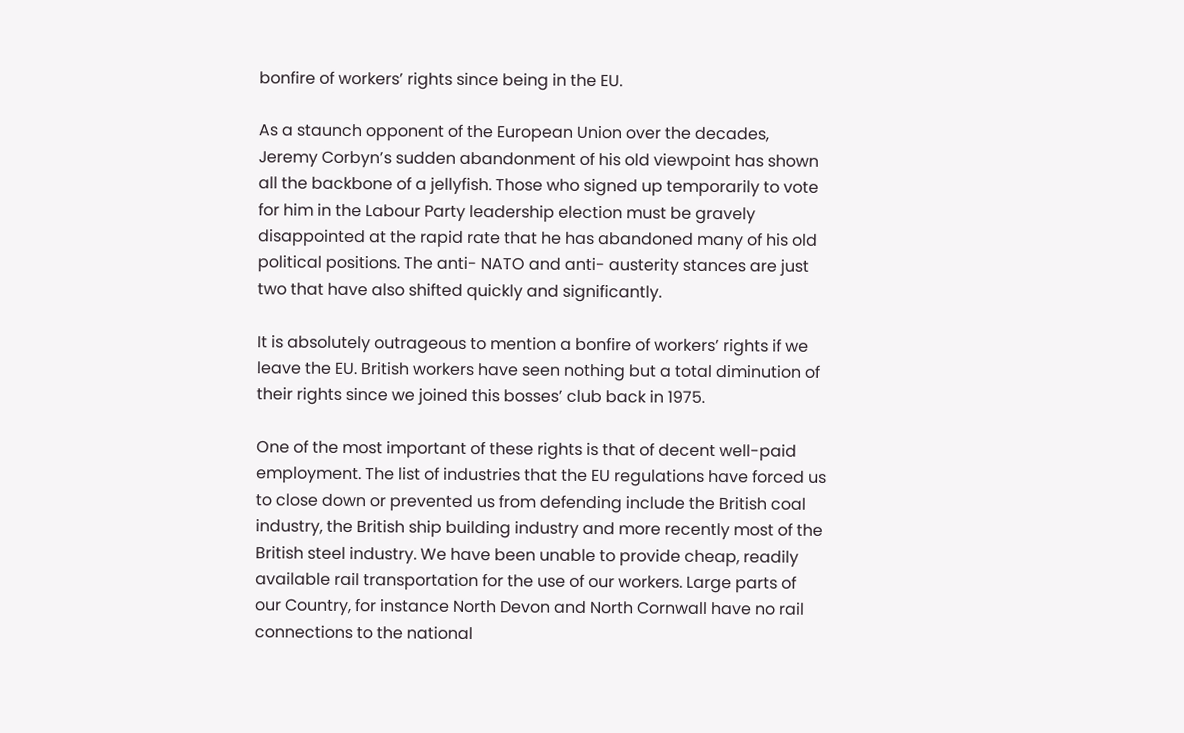bonfire of workers’ rights since being in the EU.

As a staunch opponent of the European Union over the decades, Jeremy Corbyn’s sudden abandonment of his old viewpoint has shown all the backbone of a jellyfish. Those who signed up temporarily to vote for him in the Labour Party leadership election must be gravely disappointed at the rapid rate that he has abandoned many of his old political positions. The anti- NATO and anti- austerity stances are just two that have also shifted quickly and significantly.

It is absolutely outrageous to mention a bonfire of workers’ rights if we leave the EU. British workers have seen nothing but a total diminution of their rights since we joined this bosses’ club back in 1975.

One of the most important of these rights is that of decent well-paid employment. The list of industries that the EU regulations have forced us to close down or prevented us from defending include the British coal industry, the British ship building industry and more recently most of the British steel industry. We have been unable to provide cheap, readily available rail transportation for the use of our workers. Large parts of our Country, for instance North Devon and North Cornwall have no rail connections to the national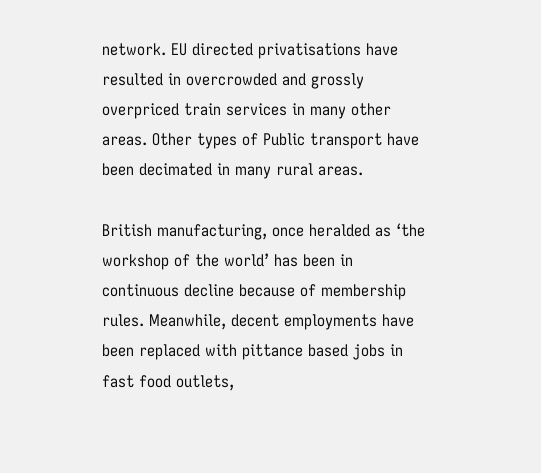network. EU directed privatisations have resulted in overcrowded and grossly overpriced train services in many other areas. Other types of Public transport have been decimated in many rural areas.

British manufacturing, once heralded as ‘the workshop of the world’ has been in continuous decline because of membership rules. Meanwhile, decent employments have been replaced with pittance based jobs in fast food outlets,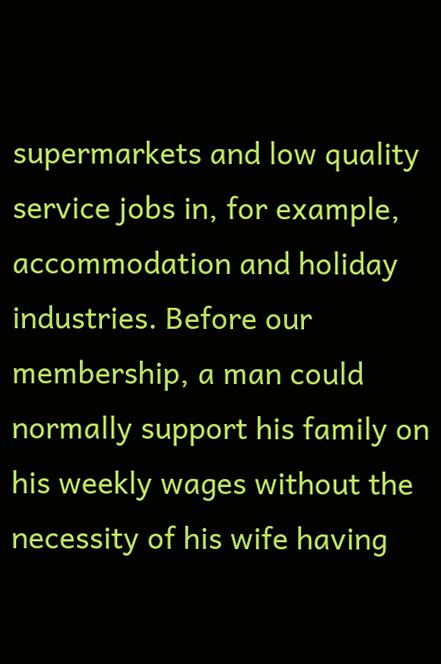supermarkets and low quality service jobs in, for example, accommodation and holiday industries. Before our membership, a man could normally support his family on his weekly wages without the necessity of his wife having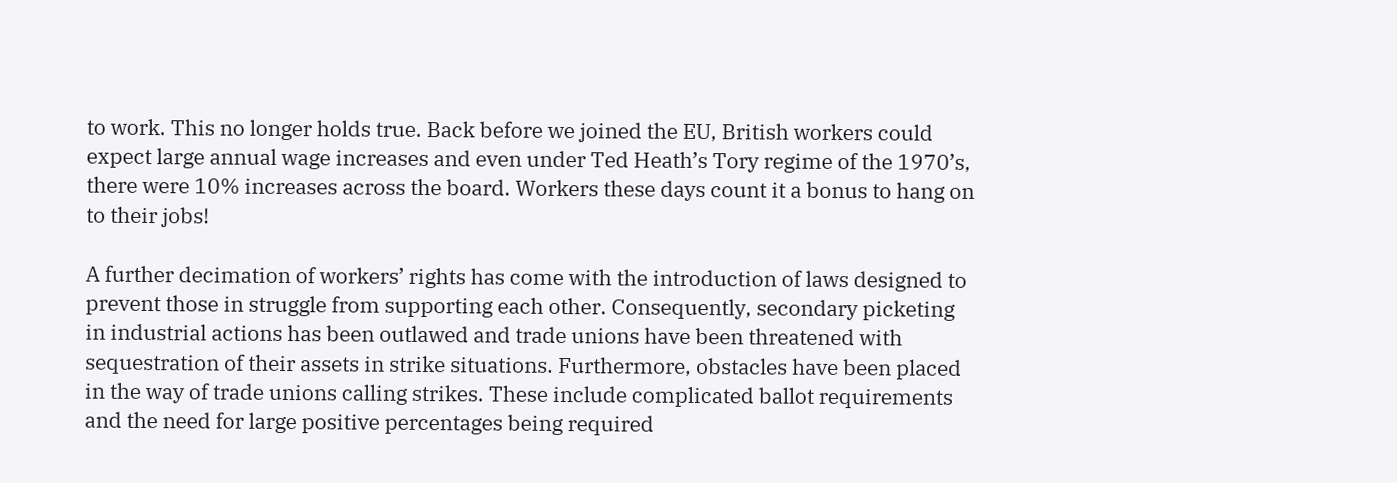to work. This no longer holds true. Back before we joined the EU, British workers could expect large annual wage increases and even under Ted Heath’s Tory regime of the 1970’s, there were 10% increases across the board. Workers these days count it a bonus to hang on to their jobs!

A further decimation of workers’ rights has come with the introduction of laws designed to prevent those in struggle from supporting each other. Consequently, secondary picketing in industrial actions has been outlawed and trade unions have been threatened with sequestration of their assets in strike situations. Furthermore, obstacles have been placed in the way of trade unions calling strikes. These include complicated ballot requirements and the need for large positive percentages being required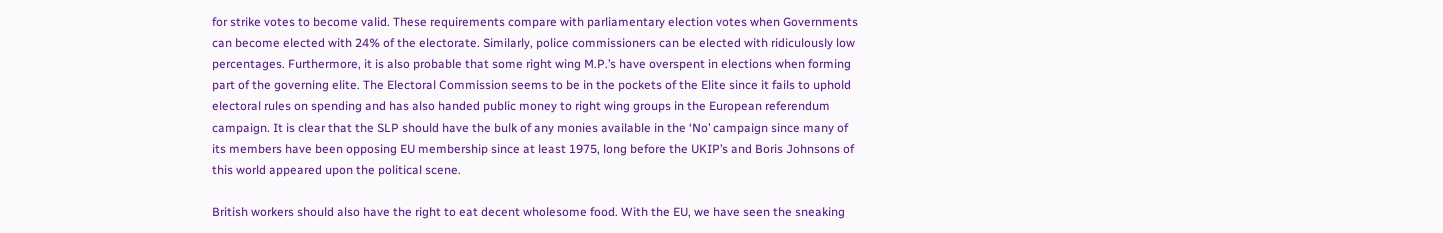for strike votes to become valid. These requirements compare with parliamentary election votes when Governments can become elected with 24% of the electorate. Similarly, police commissioners can be elected with ridiculously low percentages. Furthermore, it is also probable that some right wing M.P.’s have overspent in elections when forming part of the governing elite. The Electoral Commission seems to be in the pockets of the Elite since it fails to uphold electoral rules on spending and has also handed public money to right wing groups in the European referendum campaign. It is clear that the SLP should have the bulk of any monies available in the ‘No’ campaign since many of its members have been opposing EU membership since at least 1975, long before the UKIP’s and Boris Johnsons of this world appeared upon the political scene.

British workers should also have the right to eat decent wholesome food. With the EU, we have seen the sneaking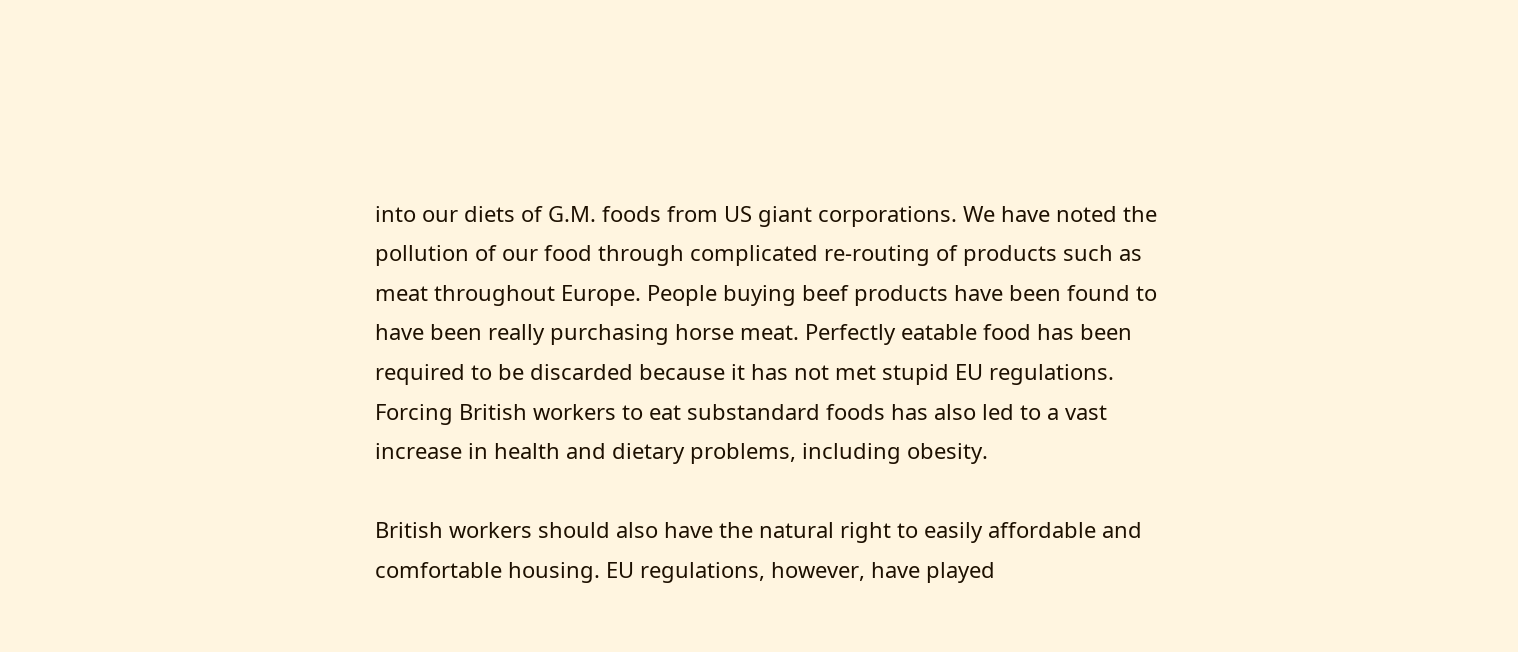into our diets of G.M. foods from US giant corporations. We have noted the pollution of our food through complicated re-routing of products such as meat throughout Europe. People buying beef products have been found to have been really purchasing horse meat. Perfectly eatable food has been required to be discarded because it has not met stupid EU regulations. Forcing British workers to eat substandard foods has also led to a vast increase in health and dietary problems, including obesity.

British workers should also have the natural right to easily affordable and comfortable housing. EU regulations, however, have played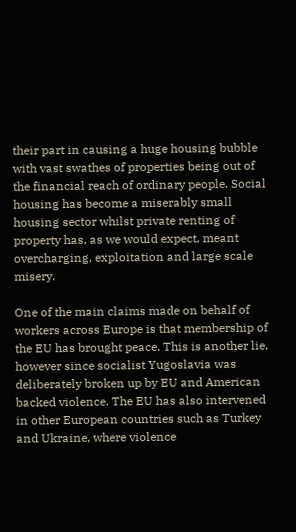their part in causing a huge housing bubble with vast swathes of properties being out of the financial reach of ordinary people. Social housing has become a miserably small housing sector whilst private renting of property has, as we would expect, meant overcharging, exploitation and large scale misery.

One of the main claims made on behalf of workers across Europe is that membership of the EU has brought peace. This is another lie, however since socialist Yugoslavia was deliberately broken up by EU and American backed violence. The EU has also intervened in other European countries such as Turkey and Ukraine, where violence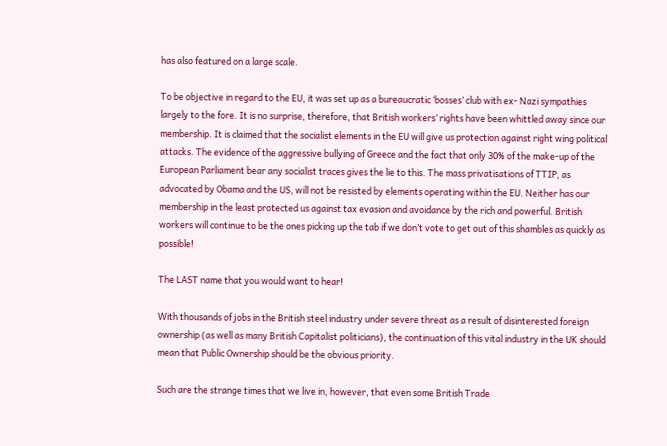has also featured on a large scale.

To be objective in regard to the EU, it was set up as a bureaucratic ‘bosses’ club with ex- Nazi sympathies largely to the fore. It is no surprise, therefore, that British workers’ rights have been whittled away since our membership. It is claimed that the socialist elements in the EU will give us protection against right wing political attacks. The evidence of the aggressive bullying of Greece and the fact that only 30% of the make-up of the European Parliament bear any socialist traces gives the lie to this. The mass privatisations of TTIP, as advocated by Obama and the US, will not be resisted by elements operating within the EU. Neither has our membership in the least protected us against tax evasion and avoidance by the rich and powerful. British workers will continue to be the ones picking up the tab if we don’t vote to get out of this shambles as quickly as possible!

The LAST name that you would want to hear!

With thousands of jobs in the British steel industry under severe threat as a result of disinterested foreign ownership (as well as many British Capitalist politicians), the continuation of this vital industry in the UK should mean that Public Ownership should be the obvious priority.

Such are the strange times that we live in, however, that even some British Trade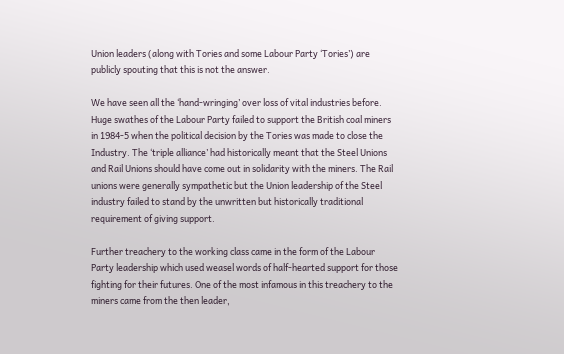Union leaders (along with Tories and some Labour Party ‘Tories’) are publicly spouting that this is not the answer.

We have seen all the ‘hand-wringing’ over loss of vital industries before. Huge swathes of the Labour Party failed to support the British coal miners in 1984-5 when the political decision by the Tories was made to close the Industry. The ‘triple alliance’ had historically meant that the Steel Unions and Rail Unions should have come out in solidarity with the miners. The Rail unions were generally sympathetic but the Union leadership of the Steel industry failed to stand by the unwritten but historically traditional requirement of giving support.

Further treachery to the working class came in the form of the Labour Party leadership which used weasel words of half-hearted support for those fighting for their futures. One of the most infamous in this treachery to the miners came from the then leader,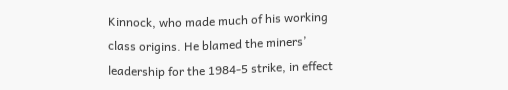Kinnock, who made much of his working class origins. He blamed the miners’ leadership for the 1984-5 strike, in effect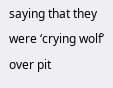saying that they were ‘crying wolf’ over pit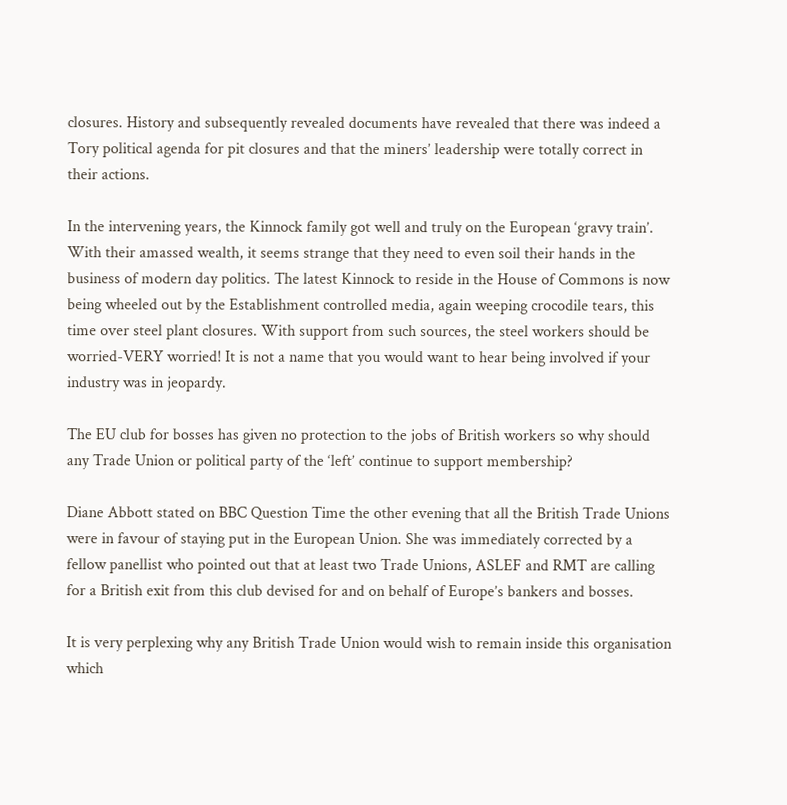closures. History and subsequently revealed documents have revealed that there was indeed a Tory political agenda for pit closures and that the miners’ leadership were totally correct in their actions.

In the intervening years, the Kinnock family got well and truly on the European ‘gravy train’. With their amassed wealth, it seems strange that they need to even soil their hands in the business of modern day politics. The latest Kinnock to reside in the House of Commons is now being wheeled out by the Establishment controlled media, again weeping crocodile tears, this time over steel plant closures. With support from such sources, the steel workers should be worried-VERY worried! It is not a name that you would want to hear being involved if your industry was in jeopardy.

The EU club for bosses has given no protection to the jobs of British workers so why should any Trade Union or political party of the ‘left’ continue to support membership?

Diane Abbott stated on BBC Question Time the other evening that all the British Trade Unions were in favour of staying put in the European Union. She was immediately corrected by a fellow panellist who pointed out that at least two Trade Unions, ASLEF and RMT are calling for a British exit from this club devised for and on behalf of Europe’s bankers and bosses.

It is very perplexing why any British Trade Union would wish to remain inside this organisation which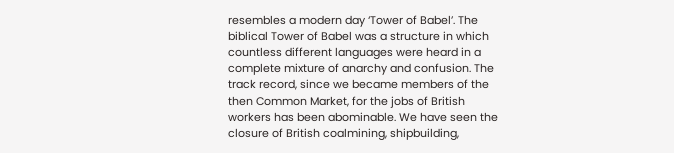resembles a modern day ‘Tower of Babel’. The biblical Tower of Babel was a structure in which countless different languages were heard in a complete mixture of anarchy and confusion. The track record, since we became members of the then Common Market, for the jobs of British workers has been abominable. We have seen the closure of British coalmining, shipbuilding,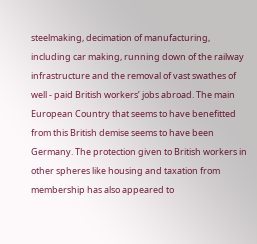steelmaking, decimation of manufacturing, including car making, running down of the railway infrastructure and the removal of vast swathes of well - paid British workers’ jobs abroad. The main European Country that seems to have benefitted from this British demise seems to have been Germany. The protection given to British workers in other spheres like housing and taxation from membership has also appeared to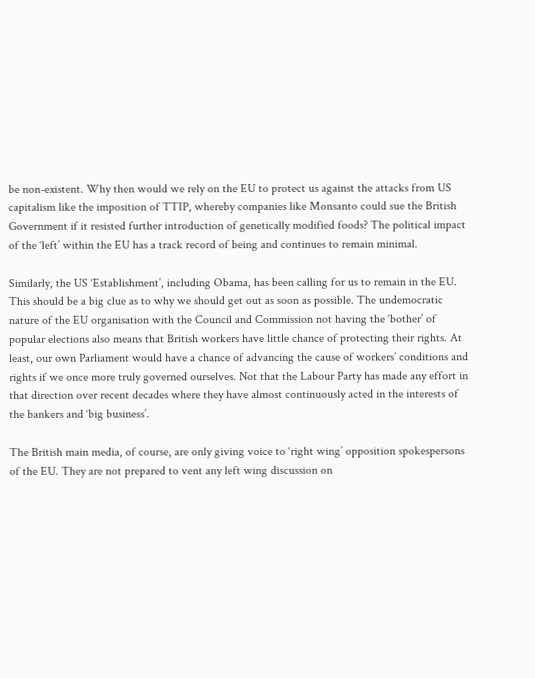be non-existent. Why then would we rely on the EU to protect us against the attacks from US capitalism like the imposition of TTIP, whereby companies like Monsanto could sue the British Government if it resisted further introduction of genetically modified foods? The political impact of the ‘left’ within the EU has a track record of being and continues to remain minimal.

Similarly, the US ‘Establishment’, including Obama, has been calling for us to remain in the EU. This should be a big clue as to why we should get out as soon as possible. The undemocratic nature of the EU organisation with the Council and Commission not having the ‘bother’ of popular elections also means that British workers have little chance of protecting their rights. At least, our own Parliament would have a chance of advancing the cause of workers’ conditions and rights if we once more truly governed ourselves. Not that the Labour Party has made any effort in that direction over recent decades where they have almost continuously acted in the interests of the bankers and ‘big business’.

The British main media, of course, are only giving voice to ‘right wing’ opposition spokespersons of the EU. They are not prepared to vent any left wing discussion on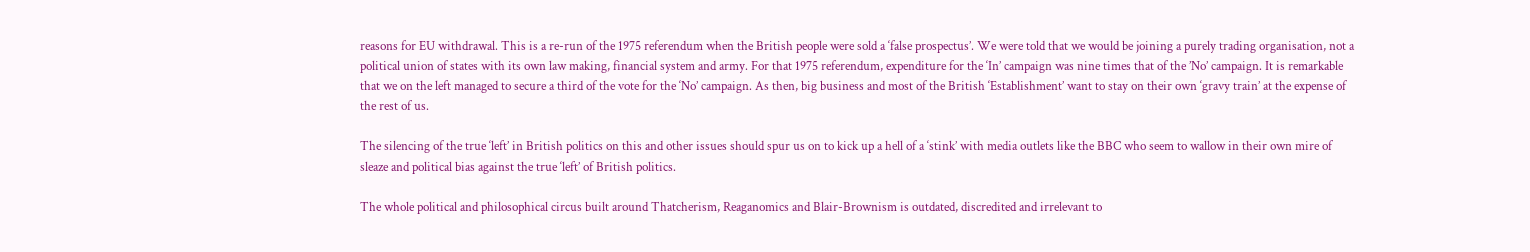reasons for EU withdrawal. This is a re-run of the 1975 referendum when the British people were sold a ‘false prospectus’. We were told that we would be joining a purely trading organisation, not a political union of states with its own law making, financial system and army. For that 1975 referendum, expenditure for the ‘In’ campaign was nine times that of the ’No’ campaign. It is remarkable that we on the left managed to secure a third of the vote for the ‘No’ campaign. As then, big business and most of the British ‘Establishment’ want to stay on their own ‘gravy train’ at the expense of the rest of us.

The silencing of the true ‘left’ in British politics on this and other issues should spur us on to kick up a hell of a ‘stink’ with media outlets like the BBC who seem to wallow in their own mire of sleaze and political bias against the true ‘left’ of British politics.

The whole political and philosophical circus built around Thatcherism, Reaganomics and Blair-Brownism is outdated, discredited and irrelevant to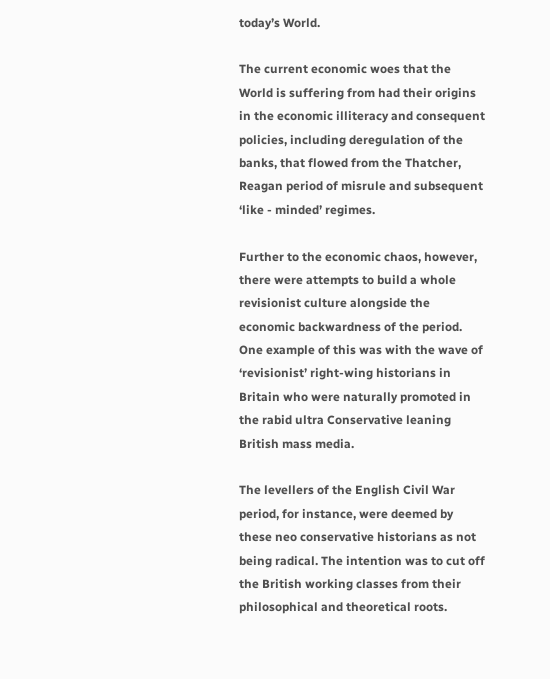today’s World.

The current economic woes that the World is suffering from had their origins in the economic illiteracy and consequent policies, including deregulation of the banks, that flowed from the Thatcher, Reagan period of misrule and subsequent ‘like - minded’ regimes.

Further to the economic chaos, however, there were attempts to build a whole revisionist culture alongside the economic backwardness of the period. One example of this was with the wave of ‘revisionist’ right-wing historians in Britain who were naturally promoted in the rabid ultra Conservative leaning British mass media.

The levellers of the English Civil War period, for instance, were deemed by these neo conservative historians as not being radical. The intention was to cut off the British working classes from their philosophical and theoretical roots.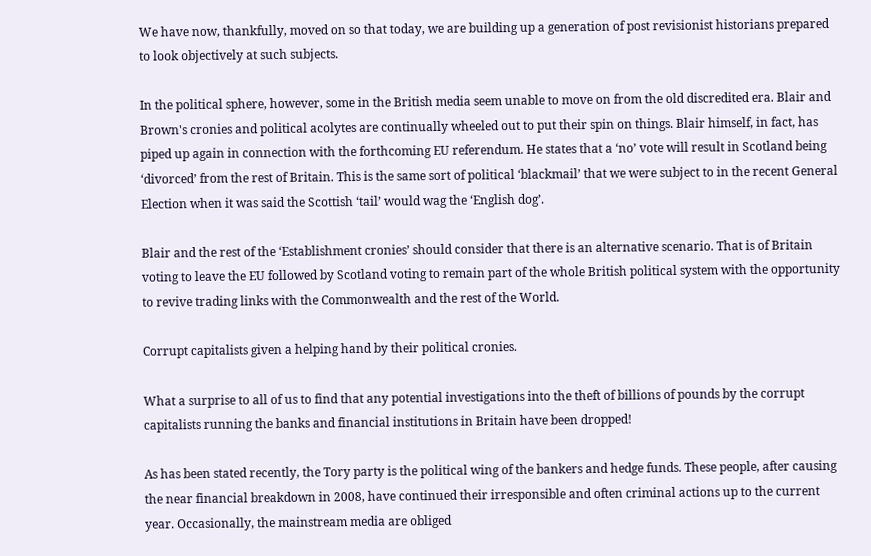We have now, thankfully, moved on so that today, we are building up a generation of post revisionist historians prepared to look objectively at such subjects.

In the political sphere, however, some in the British media seem unable to move on from the old discredited era. Blair and Brown's cronies and political acolytes are continually wheeled out to put their spin on things. Blair himself, in fact, has piped up again in connection with the forthcoming EU referendum. He states that a ‘no’ vote will result in Scotland being ‘divorced’ from the rest of Britain. This is the same sort of political ‘blackmail’ that we were subject to in the recent General Election when it was said the Scottish ‘tail’ would wag the ‘English dog’.

Blair and the rest of the ‘Establishment cronies’ should consider that there is an alternative scenario. That is of Britain voting to leave the EU followed by Scotland voting to remain part of the whole British political system with the opportunity to revive trading links with the Commonwealth and the rest of the World.

Corrupt capitalists given a helping hand by their political cronies.

What a surprise to all of us to find that any potential investigations into the theft of billions of pounds by the corrupt capitalists running the banks and financial institutions in Britain have been dropped!

As has been stated recently, the Tory party is the political wing of the bankers and hedge funds. These people, after causing the near financial breakdown in 2008, have continued their irresponsible and often criminal actions up to the current year. Occasionally, the mainstream media are obliged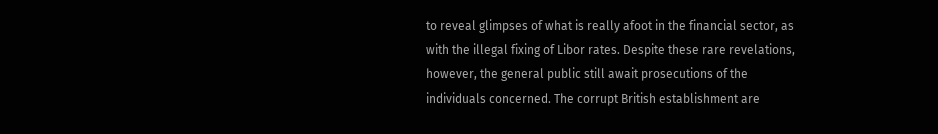to reveal glimpses of what is really afoot in the financial sector, as with the illegal fixing of Libor rates. Despite these rare revelations, however, the general public still await prosecutions of the individuals concerned. The corrupt British establishment are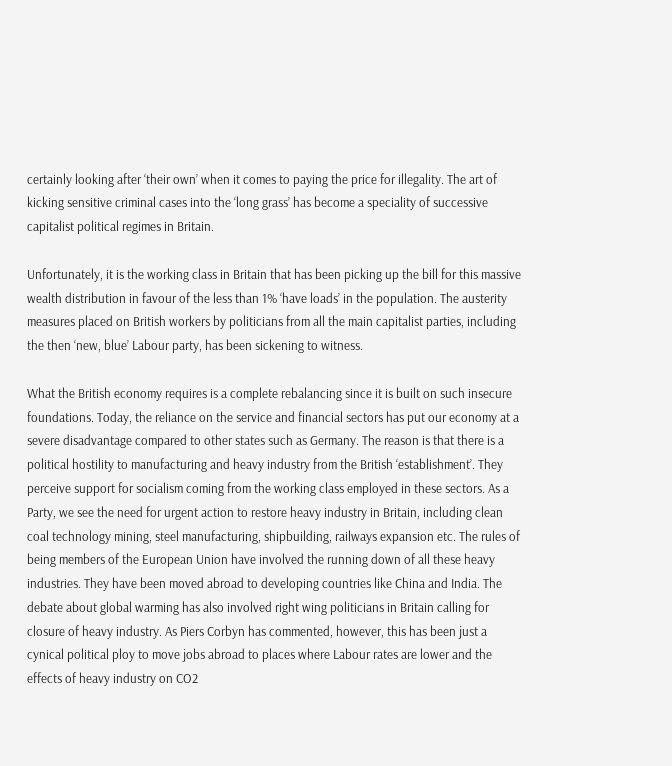certainly looking after ‘their own’ when it comes to paying the price for illegality. The art of kicking sensitive criminal cases into the ‘long grass’ has become a speciality of successive capitalist political regimes in Britain.

Unfortunately, it is the working class in Britain that has been picking up the bill for this massive wealth distribution in favour of the less than 1% ‘have loads’ in the population. The austerity measures placed on British workers by politicians from all the main capitalist parties, including the then ‘new, blue’ Labour party, has been sickening to witness.

What the British economy requires is a complete rebalancing since it is built on such insecure foundations. Today, the reliance on the service and financial sectors has put our economy at a severe disadvantage compared to other states such as Germany. The reason is that there is a political hostility to manufacturing and heavy industry from the British ‘establishment’. They perceive support for socialism coming from the working class employed in these sectors. As a Party, we see the need for urgent action to restore heavy industry in Britain, including clean coal technology mining, steel manufacturing, shipbuilding, railways expansion etc. The rules of being members of the European Union have involved the running down of all these heavy industries. They have been moved abroad to developing countries like China and India. The debate about global warming has also involved right wing politicians in Britain calling for closure of heavy industry. As Piers Corbyn has commented, however, this has been just a cynical political ploy to move jobs abroad to places where Labour rates are lower and the effects of heavy industry on CO2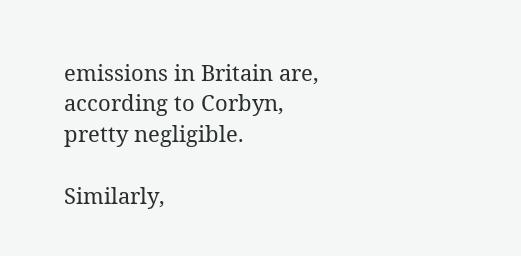emissions in Britain are, according to Corbyn, pretty negligible.

Similarly,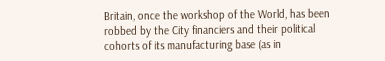Britain, once the workshop of the World, has been robbed by the City financiers and their political cohorts of its manufacturing base (as in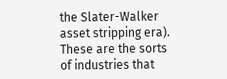the Slater-Walker asset stripping era). These are the sorts of industries that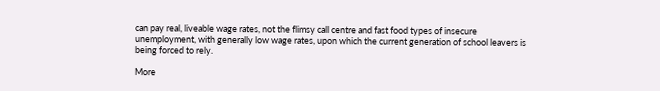can pay real, liveable wage rates, not the flimsy call centre and fast food types of insecure unemployment, with generally low wage rates, upon which the current generation of school leavers is being forced to rely.

More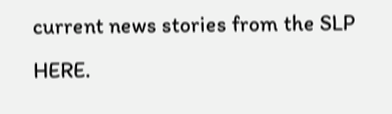current news stories from the SLP HERE.